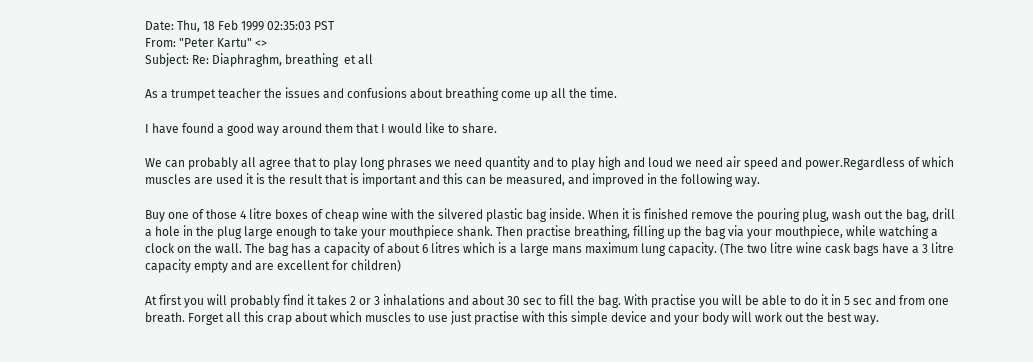Date: Thu, 18 Feb 1999 02:35:03 PST
From: "Peter Kartu" <>
Subject: Re: Diaphraghm, breathing  et all

As a trumpet teacher the issues and confusions about breathing come up all the time.

I have found a good way around them that I would like to share.

We can probably all agree that to play long phrases we need quantity and to play high and loud we need air speed and power.Regardless of which muscles are used it is the result that is important and this can be measured, and improved in the following way.

Buy one of those 4 litre boxes of cheap wine with the silvered plastic bag inside. When it is finished remove the pouring plug, wash out the bag, drill a hole in the plug large enough to take your mouthpiece shank. Then practise breathing, filling up the bag via your mouthpiece, while watching a clock on the wall. The bag has a capacity of about 6 litres which is a large mans maximum lung capacity. (The two litre wine cask bags have a 3 litre capacity empty and are excellent for children)

At first you will probably find it takes 2 or 3 inhalations and about 30 sec to fill the bag. With practise you will be able to do it in 5 sec and from one breath. Forget all this crap about which muscles to use just practise with this simple device and your body will work out the best way.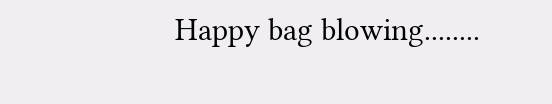Happy bag blowing........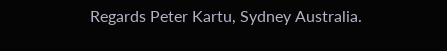Regards Peter Kartu, Sydney Australia.